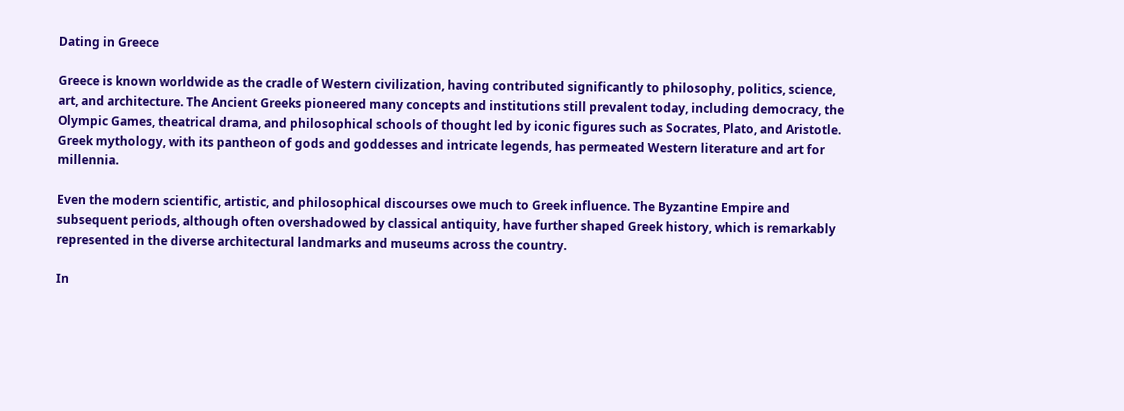Dating in Greece

Greece is known worldwide as the cradle of Western civilization, having contributed significantly to philosophy, politics, science, art, and architecture. The Ancient Greeks pioneered many concepts and institutions still prevalent today, including democracy, the Olympic Games, theatrical drama, and philosophical schools of thought led by iconic figures such as Socrates, Plato, and Aristotle. Greek mythology, with its pantheon of gods and goddesses and intricate legends, has permeated Western literature and art for millennia.

Even the modern scientific, artistic, and philosophical discourses owe much to Greek influence. The Byzantine Empire and subsequent periods, although often overshadowed by classical antiquity, have further shaped Greek history, which is remarkably represented in the diverse architectural landmarks and museums across the country.

In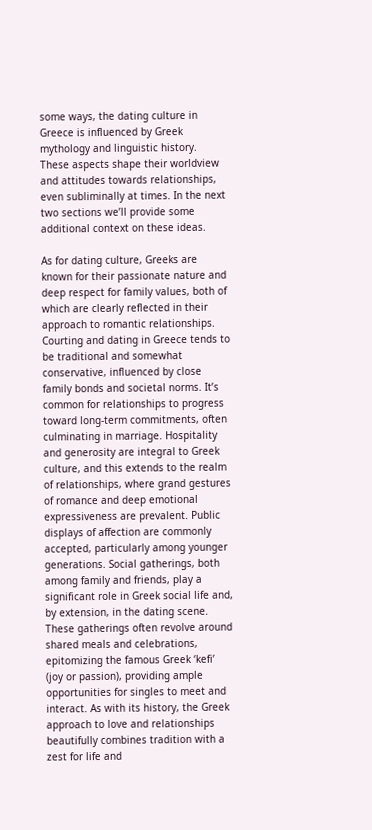some ways, the dating culture in Greece is influenced by Greek mythology and linguistic history. These aspects shape their worldview and attitudes towards relationships, even subliminally at times. In the next two sections we’ll provide some additional context on these ideas.

As for dating culture, Greeks are known for their passionate nature and deep respect for family values, both of which are clearly reflected in their approach to romantic relationships. Courting and dating in Greece tends to be traditional and somewhat conservative, influenced by close family bonds and societal norms. It’s common for relationships to progress toward long-term commitments, often culminating in marriage. Hospitality and generosity are integral to Greek culture, and this extends to the realm of relationships, where grand gestures of romance and deep emotional expressiveness are prevalent. Public displays of affection are commonly accepted, particularly among younger generations. Social gatherings, both among family and friends, play a significant role in Greek social life and, by extension, in the dating scene. These gatherings often revolve around shared meals and celebrations, epitomizing the famous Greek ‘kefi’ (joy or passion), providing ample opportunities for singles to meet and interact. As with its history, the Greek approach to love and relationships beautifully combines tradition with a zest for life and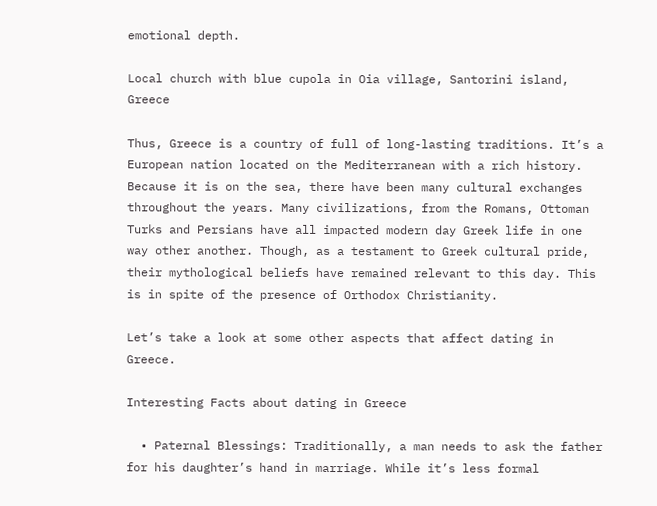emotional depth.

Local church with blue cupola in Oia village, Santorini island, Greece

Thus, Greece is a country of full of long-lasting traditions. It’s a European nation located on the Mediterranean with a rich history. Because it is on the sea, there have been many cultural exchanges throughout the years. Many civilizations, from the Romans, Ottoman Turks and Persians have all impacted modern day Greek life in one way other another. Though, as a testament to Greek cultural pride, their mythological beliefs have remained relevant to this day. This is in spite of the presence of Orthodox Christianity.

Let’s take a look at some other aspects that affect dating in Greece.

Interesting Facts about dating in Greece

  • Paternal Blessings: Traditionally, a man needs to ask the father for his daughter’s hand in marriage. While it’s less formal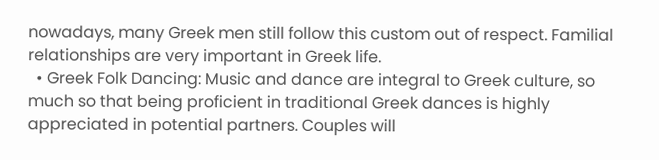nowadays, many Greek men still follow this custom out of respect. Familial relationships are very important in Greek life.
  • Greek Folk Dancing: Music and dance are integral to Greek culture, so much so that being proficient in traditional Greek dances is highly appreciated in potential partners. Couples will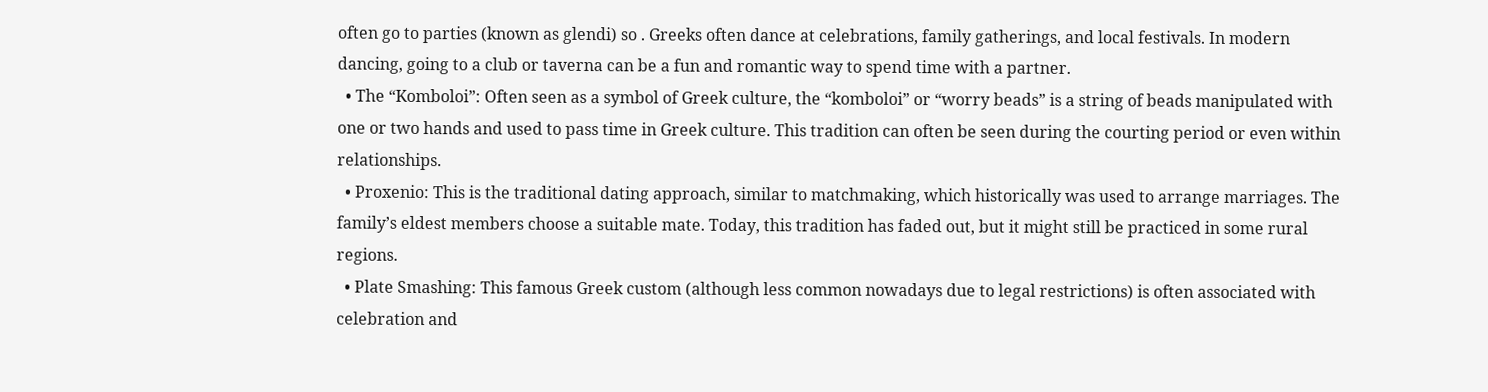often go to parties (known as glendi) so . Greeks often dance at celebrations, family gatherings, and local festivals. In modern dancing, going to a club or taverna can be a fun and romantic way to spend time with a partner.
  • The “Komboloi”: Often seen as a symbol of Greek culture, the “komboloi” or “worry beads” is a string of beads manipulated with one or two hands and used to pass time in Greek culture. This tradition can often be seen during the courting period or even within relationships.
  • Proxenio: This is the traditional dating approach, similar to matchmaking, which historically was used to arrange marriages. The family’s eldest members choose a suitable mate. Today, this tradition has faded out, but it might still be practiced in some rural regions.
  • Plate Smashing: This famous Greek custom (although less common nowadays due to legal restrictions) is often associated with celebration and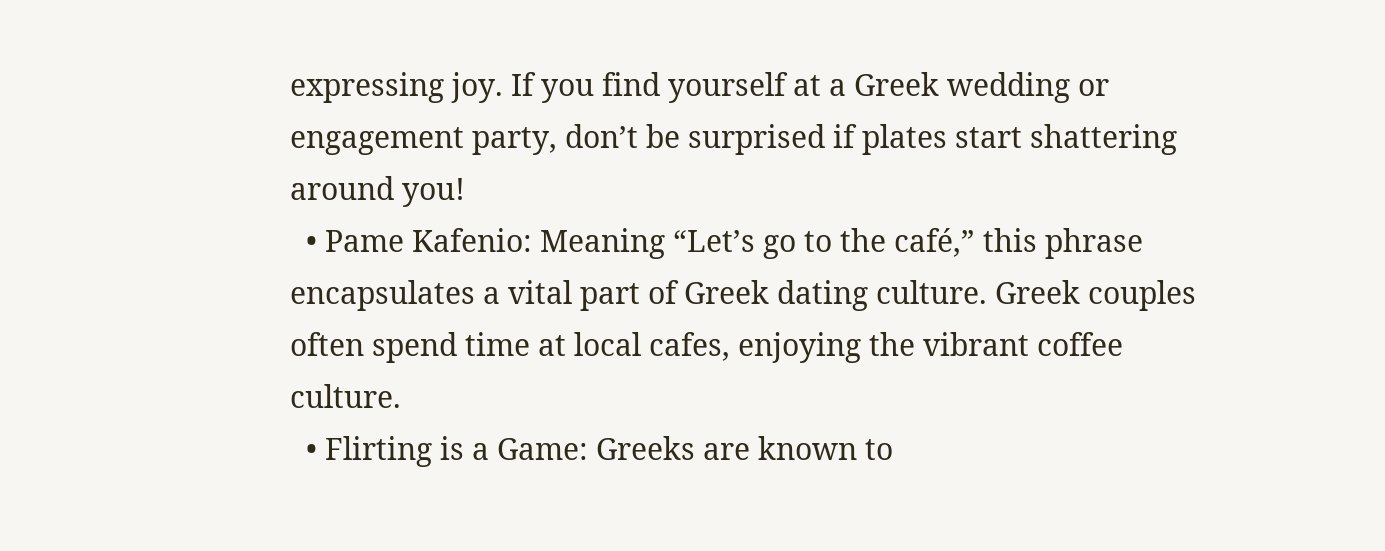expressing joy. If you find yourself at a Greek wedding or engagement party, don’t be surprised if plates start shattering around you!
  • Pame Kafenio: Meaning “Let’s go to the café,” this phrase encapsulates a vital part of Greek dating culture. Greek couples often spend time at local cafes, enjoying the vibrant coffee culture.
  • Flirting is a Game: Greeks are known to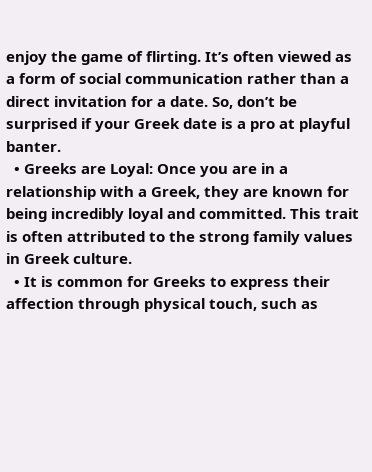enjoy the game of flirting. It’s often viewed as a form of social communication rather than a direct invitation for a date. So, don’t be surprised if your Greek date is a pro at playful banter.
  • Greeks are Loyal: Once you are in a relationship with a Greek, they are known for being incredibly loyal and committed. This trait is often attributed to the strong family values in Greek culture.
  • It is common for Greeks to express their affection through physical touch, such as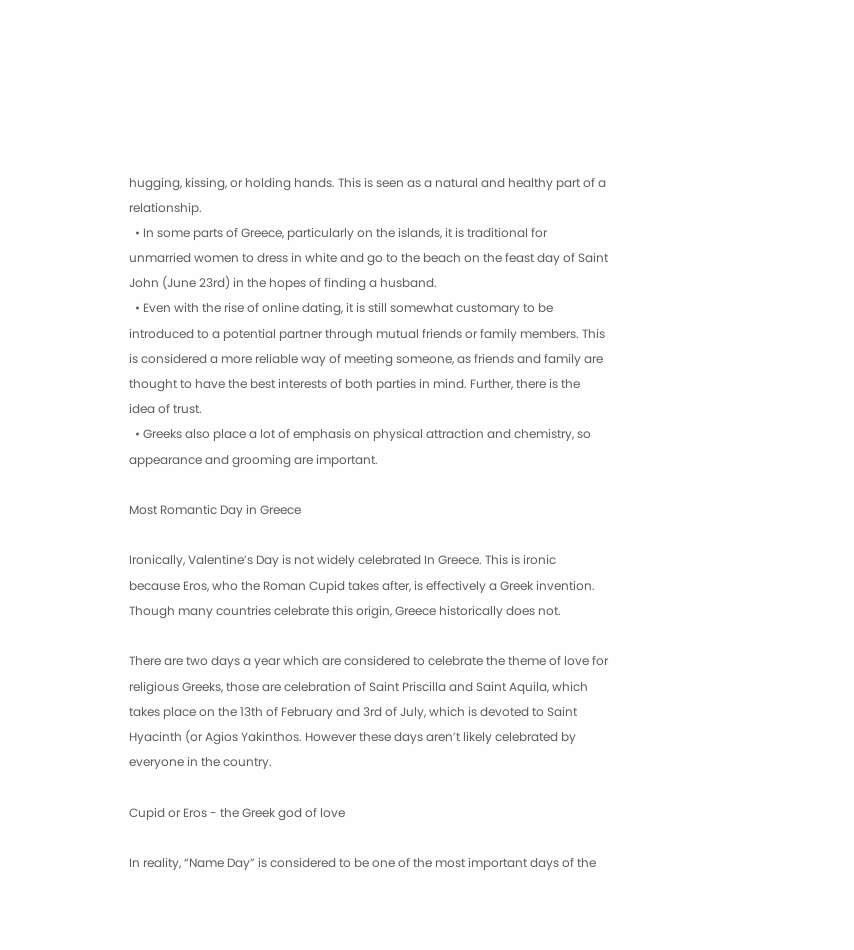hugging, kissing, or holding hands. This is seen as a natural and healthy part of a relationship.
  • In some parts of Greece, particularly on the islands, it is traditional for unmarried women to dress in white and go to the beach on the feast day of Saint John (June 23rd) in the hopes of finding a husband.
  • Even with the rise of online dating, it is still somewhat customary to be introduced to a potential partner through mutual friends or family members. This is considered a more reliable way of meeting someone, as friends and family are thought to have the best interests of both parties in mind. Further, there is the idea of trust.
  • Greeks also place a lot of emphasis on physical attraction and chemistry, so appearance and grooming are important.

Most Romantic Day in Greece

Ironically, Valentine’s Day is not widely celebrated In Greece. This is ironic because Eros, who the Roman Cupid takes after, is effectively a Greek invention. Though many countries celebrate this origin, Greece historically does not.

There are two days a year which are considered to celebrate the theme of love for religious Greeks, those are celebration of Saint Priscilla and Saint Aquila, which takes place on the 13th of February and 3rd of July, which is devoted to Saint Hyacinth (or Agios Yakinthos. However these days aren’t likely celebrated by everyone in the country.

Cupid or Eros - the Greek god of love

In reality, “Name Day” is considered to be one of the most important days of the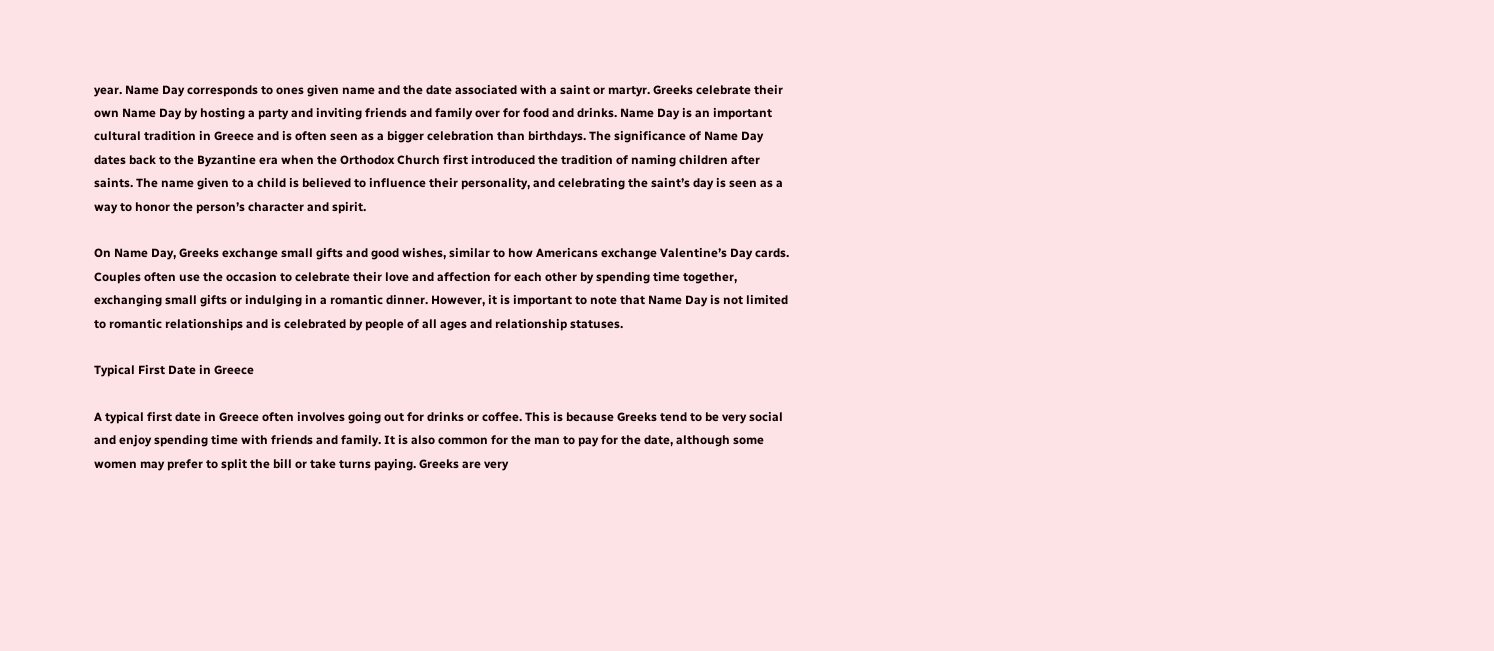year. Name Day corresponds to ones given name and the date associated with a saint or martyr. Greeks celebrate their own Name Day by hosting a party and inviting friends and family over for food and drinks. Name Day is an important cultural tradition in Greece and is often seen as a bigger celebration than birthdays. The significance of Name Day dates back to the Byzantine era when the Orthodox Church first introduced the tradition of naming children after saints. The name given to a child is believed to influence their personality, and celebrating the saint’s day is seen as a way to honor the person’s character and spirit.

On Name Day, Greeks exchange small gifts and good wishes, similar to how Americans exchange Valentine’s Day cards. Couples often use the occasion to celebrate their love and affection for each other by spending time together, exchanging small gifts or indulging in a romantic dinner. However, it is important to note that Name Day is not limited to romantic relationships and is celebrated by people of all ages and relationship statuses.

Typical First Date in Greece

A typical first date in Greece often involves going out for drinks or coffee. This is because Greeks tend to be very social and enjoy spending time with friends and family. It is also common for the man to pay for the date, although some women may prefer to split the bill or take turns paying. Greeks are very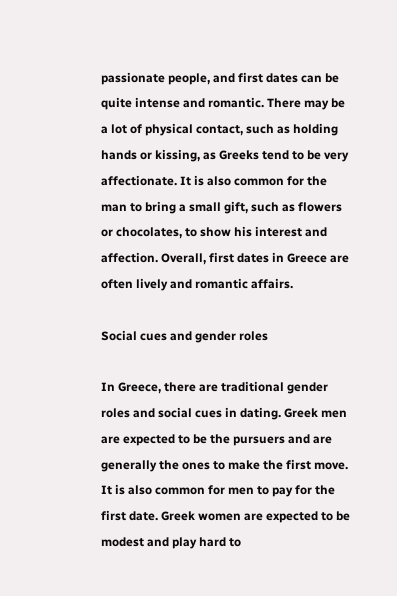passionate people, and first dates can be quite intense and romantic. There may be a lot of physical contact, such as holding hands or kissing, as Greeks tend to be very affectionate. It is also common for the man to bring a small gift, such as flowers or chocolates, to show his interest and affection. Overall, first dates in Greece are often lively and romantic affairs.

Social cues and gender roles

In Greece, there are traditional gender roles and social cues in dating. Greek men are expected to be the pursuers and are generally the ones to make the first move. It is also common for men to pay for the first date. Greek women are expected to be modest and play hard to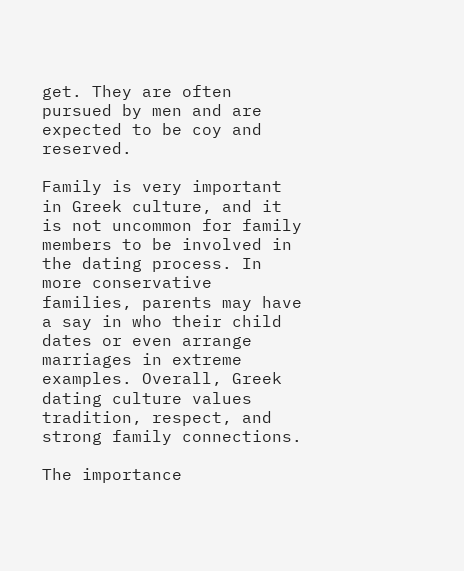get. They are often pursued by men and are expected to be coy and reserved.

Family is very important in Greek culture, and it is not uncommon for family members to be involved in the dating process. In more conservative families, parents may have a say in who their child dates or even arrange marriages in extreme examples. Overall, Greek dating culture values tradition, respect, and strong family connections.

The importance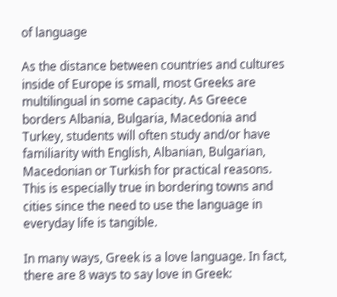of language

As the distance between countries and cultures inside of Europe is small, most Greeks are multilingual in some capacity. As Greece borders Albania, Bulgaria, Macedonia and Turkey, students will often study and/or have familiarity with English, Albanian, Bulgarian, Macedonian or Turkish for practical reasons. This is especially true in bordering towns and cities since the need to use the language in everyday life is tangible.

In many ways, Greek is a love language. In fact, there are 8 ways to say love in Greek: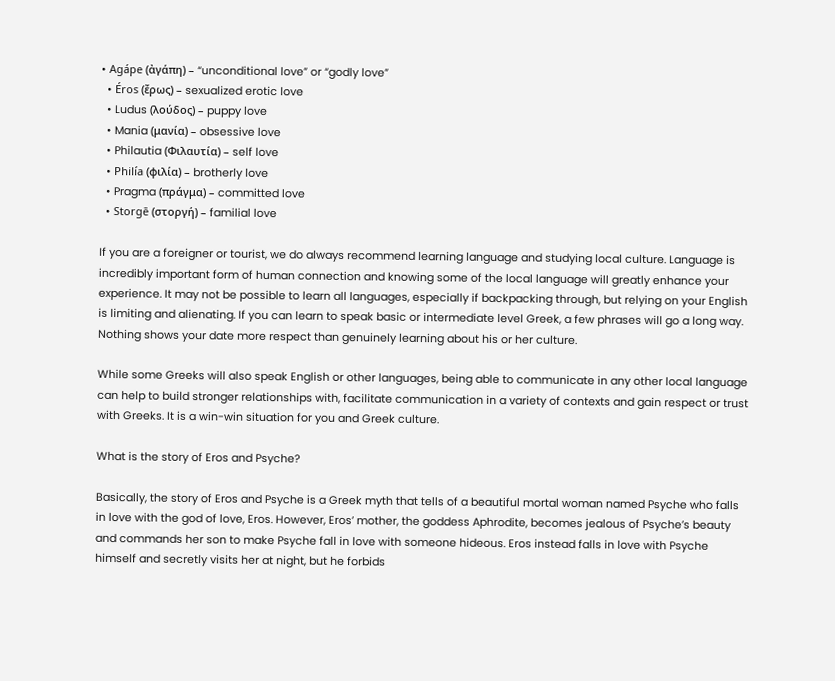• Agápe (ἀγάπη) – “unconditional love” or “godly love”
  • Éros (ἔρως) – sexualized erotic love
  • Ludus (λούδος) – puppy love
  • Mania (μανία) – obsessive love
  • Philautia (Φιλαυτία) – self love
  • Philía (φιλία) – brotherly love
  • Pragma (πράγμα) – committed love
  • Storgē (στοργή) – familial love

If you are a foreigner or tourist, we do always recommend learning language and studying local culture. Language is incredibly important form of human connection and knowing some of the local language will greatly enhance your experience. It may not be possible to learn all languages, especially if backpacking through, but relying on your English is limiting and alienating. If you can learn to speak basic or intermediate level Greek, a few phrases will go a long way. Nothing shows your date more respect than genuinely learning about his or her culture.

While some Greeks will also speak English or other languages, being able to communicate in any other local language can help to build stronger relationships with, facilitate communication in a variety of contexts and gain respect or trust with Greeks. It is a win-win situation for you and Greek culture.

What is the story of Eros and Psyche?

Basically, the story of Eros and Psyche is a Greek myth that tells of a beautiful mortal woman named Psyche who falls in love with the god of love, Eros. However, Eros’ mother, the goddess Aphrodite, becomes jealous of Psyche’s beauty and commands her son to make Psyche fall in love with someone hideous. Eros instead falls in love with Psyche himself and secretly visits her at night, but he forbids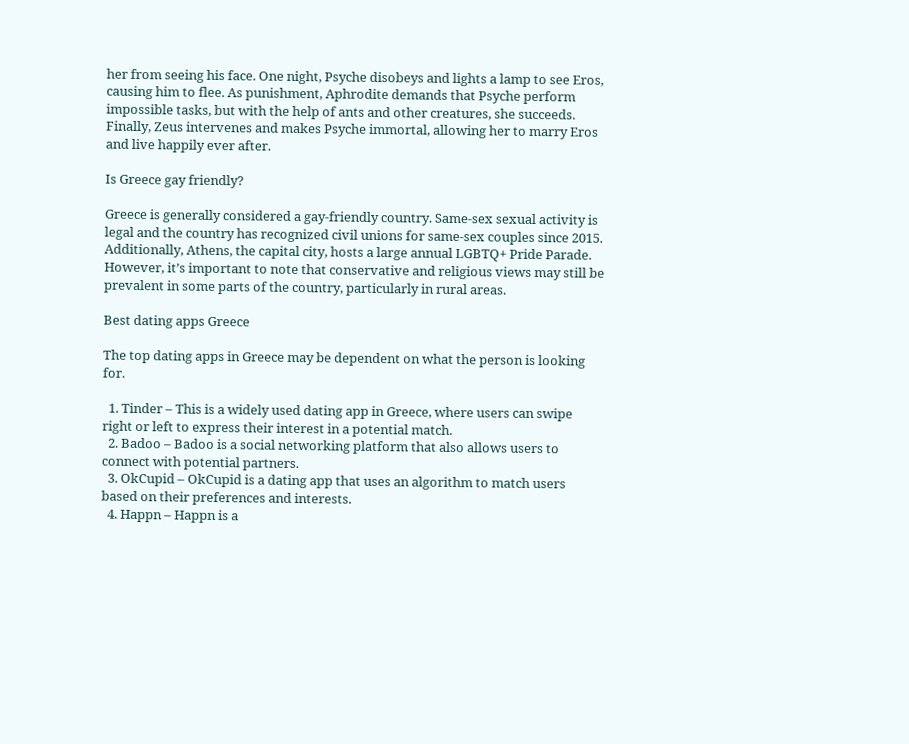her from seeing his face. One night, Psyche disobeys and lights a lamp to see Eros, causing him to flee. As punishment, Aphrodite demands that Psyche perform impossible tasks, but with the help of ants and other creatures, she succeeds. Finally, Zeus intervenes and makes Psyche immortal, allowing her to marry Eros and live happily ever after.

Is Greece gay friendly?

Greece is generally considered a gay-friendly country. Same-sex sexual activity is legal and the country has recognized civil unions for same-sex couples since 2015. Additionally, Athens, the capital city, hosts a large annual LGBTQ+ Pride Parade. However, it’s important to note that conservative and religious views may still be prevalent in some parts of the country, particularly in rural areas.

Best dating apps Greece

The top dating apps in Greece may be dependent on what the person is looking for.

  1. Tinder – This is a widely used dating app in Greece, where users can swipe right or left to express their interest in a potential match.
  2. Badoo – Badoo is a social networking platform that also allows users to connect with potential partners.
  3. OkCupid – OkCupid is a dating app that uses an algorithm to match users based on their preferences and interests.
  4. Happn – Happn is a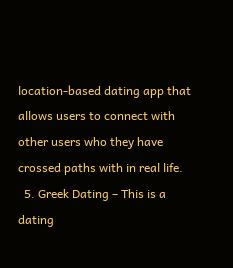location-based dating app that allows users to connect with other users who they have crossed paths with in real life.
  5. Greek Dating – This is a dating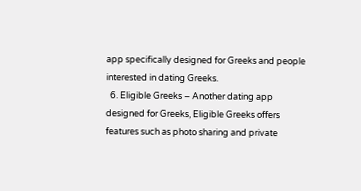app specifically designed for Greeks and people interested in dating Greeks.
  6. Eligible Greeks – Another dating app designed for Greeks, Eligible Greeks offers features such as photo sharing and private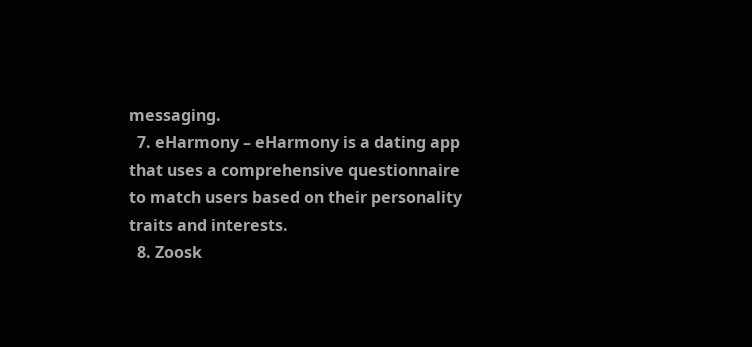messaging.
  7. eHarmony – eHarmony is a dating app that uses a comprehensive questionnaire to match users based on their personality traits and interests.
  8. Zoosk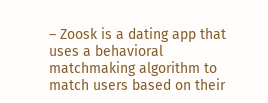– Zoosk is a dating app that uses a behavioral matchmaking algorithm to match users based on their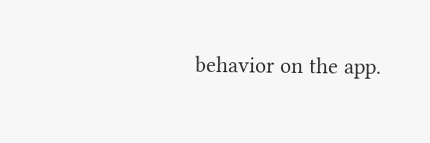behavior on the app.